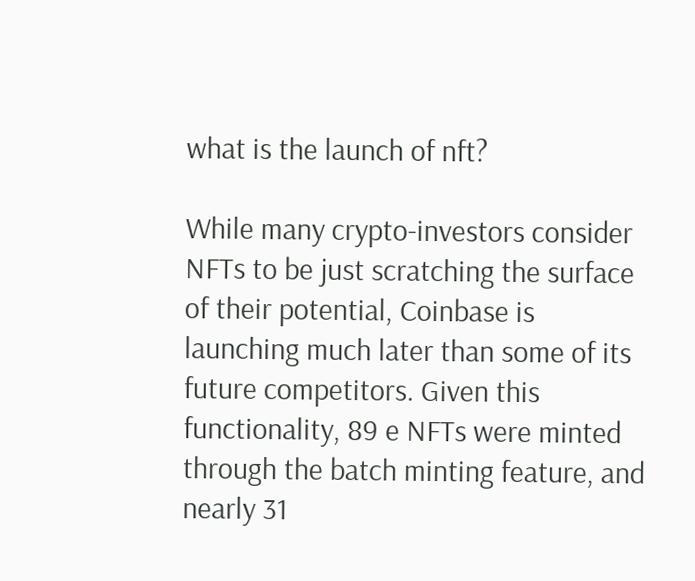what is the launch of nft?

While many crypto-investors consider NFTs to be just scratching the surface of their potential, Coinbase is launching much later than some of its future competitors. Given this functionality, 89 e NFTs were minted through the batch minting feature, and nearly 31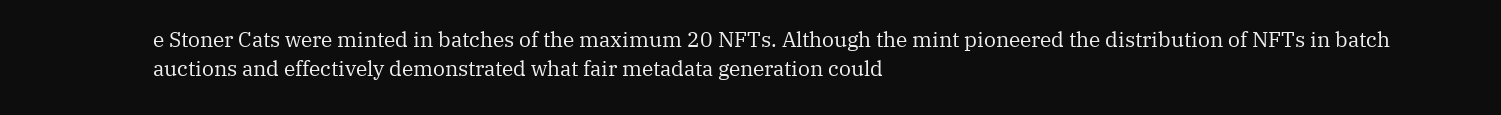e Stoner Cats were minted in batches of the maximum 20 NFTs. Although the mint pioneered the distribution of NFTs in batch auctions and effectively demonstrated what fair metadata generation could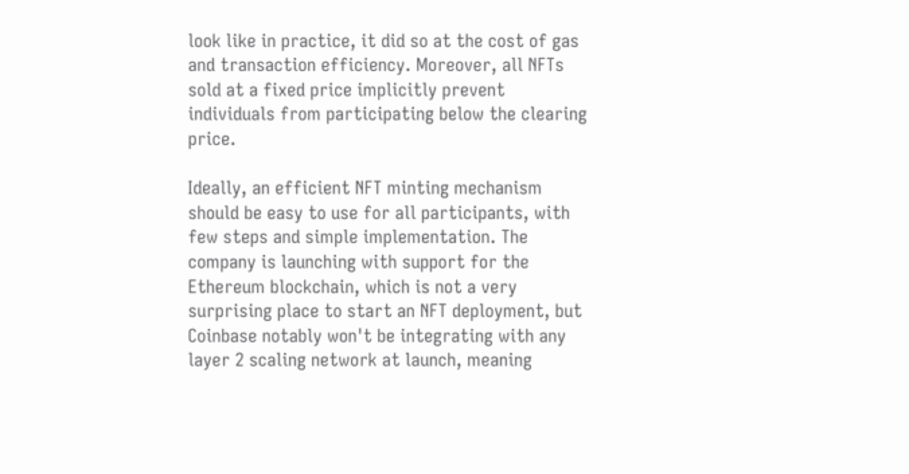look like in practice, it did so at the cost of gas and transaction efficiency. Moreover, all NFTs sold at a fixed price implicitly prevent individuals from participating below the clearing price.

Ideally, an efficient NFT minting mechanism should be easy to use for all participants, with few steps and simple implementation. The company is launching with support for the Ethereum blockchain, which is not a very surprising place to start an NFT deployment, but Coinbase notably won't be integrating with any layer 2 scaling network at launch, meaning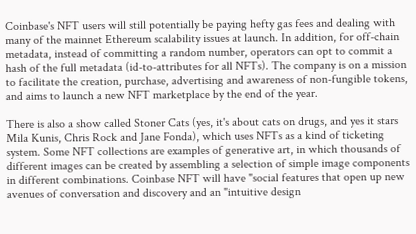Coinbase's NFT users will still potentially be paying hefty gas fees and dealing with many of the mainnet Ethereum scalability issues at launch. In addition, for off-chain metadata, instead of committing a random number, operators can opt to commit a hash of the full metadata (id-to-attributes for all NFTs). The company is on a mission to facilitate the creation, purchase, advertising and awareness of non-fungible tokens, and aims to launch a new NFT marketplace by the end of the year.

There is also a show called Stoner Cats (yes, it's about cats on drugs, and yes it stars Mila Kunis, Chris Rock and Jane Fonda), which uses NFTs as a kind of ticketing system. Some NFT collections are examples of generative art, in which thousands of different images can be created by assembling a selection of simple image components in different combinations. Coinbase NFT will have "social features that open up new avenues of conversation and discovery and an "intuitive design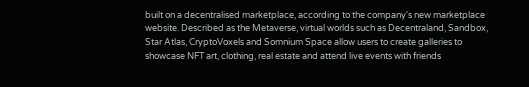built on a decentralised marketplace, according to the company's new marketplace website. Described as the Metaverse, virtual worlds such as Decentraland, Sandbox, Star Atlas, CryptoVoxels and Somnium Space allow users to create galleries to showcase NFT art, clothing, real estate and attend live events with friends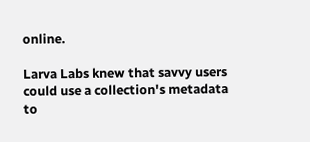online.

Larva Labs knew that savvy users could use a collection's metadata to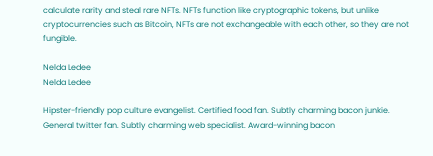calculate rarity and steal rare NFTs. NFTs function like cryptographic tokens, but unlike cryptocurrencies such as Bitcoin, NFTs are not exchangeable with each other, so they are not fungible.

Nelda Ledee
Nelda Ledee

Hipster-friendly pop culture evangelist. Certified food fan. Subtly charming bacon junkie. General twitter fan. Subtly charming web specialist. Award-winning bacon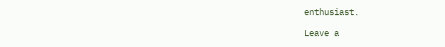enthusiast.

Leave a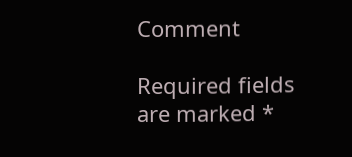Comment

Required fields are marked *